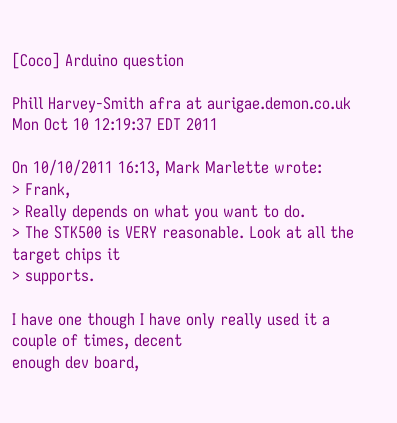[Coco] Arduino question

Phill Harvey-Smith afra at aurigae.demon.co.uk
Mon Oct 10 12:19:37 EDT 2011

On 10/10/2011 16:13, Mark Marlette wrote:
> Frank,
> Really depends on what you want to do.
> The STK500 is VERY reasonable. Look at all the target chips it
> supports.

I have one though I have only really used it a couple of times, decent
enough dev board,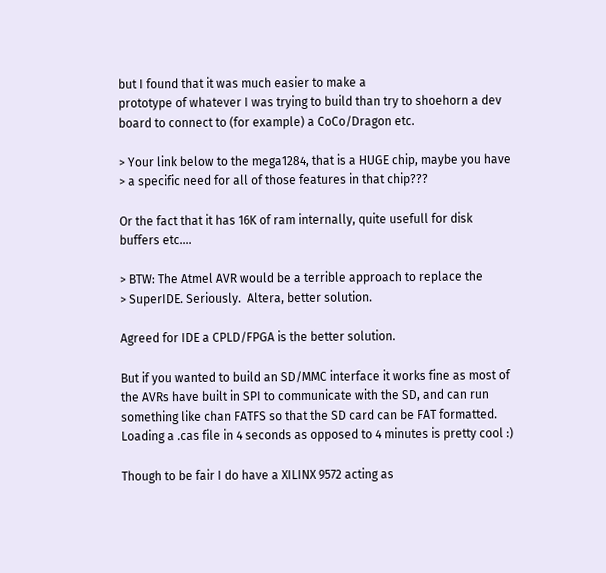but I found that it was much easier to make a
prototype of whatever I was trying to build than try to shoehorn a dev
board to connect to (for example) a CoCo/Dragon etc.

> Your link below to the mega1284, that is a HUGE chip, maybe you have
> a specific need for all of those features in that chip???

Or the fact that it has 16K of ram internally, quite usefull for disk
buffers etc....

> BTW: The Atmel AVR would be a terrible approach to replace the
> SuperIDE. Seriously.  Altera, better solution.

Agreed for IDE a CPLD/FPGA is the better solution.

But if you wanted to build an SD/MMC interface it works fine as most of
the AVRs have built in SPI to communicate with the SD, and can run
something like chan FATFS so that the SD card can be FAT formatted.
Loading a .cas file in 4 seconds as opposed to 4 minutes is pretty cool :)

Though to be fair I do have a XILINX 9572 acting as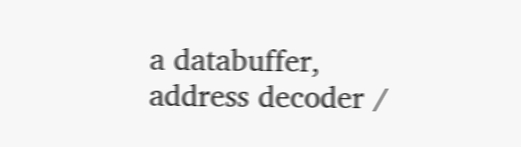a databuffer,
address decoder /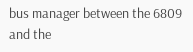bus manager between the 6809 and the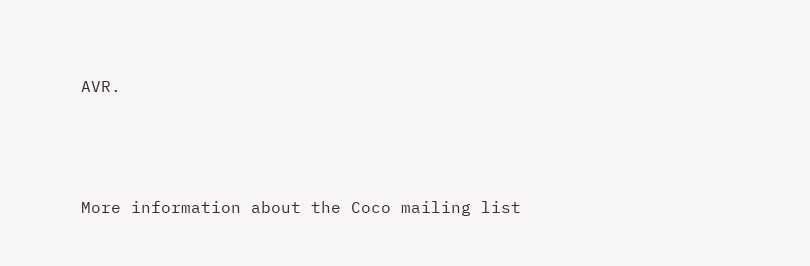AVR.



More information about the Coco mailing list